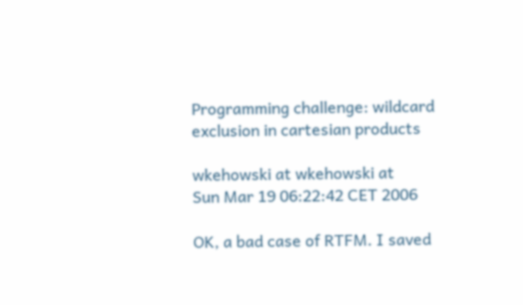Programming challenge: wildcard exclusion in cartesian products

wkehowski at wkehowski at
Sun Mar 19 06:22:42 CET 2006

OK, a bad case of RTFM. I saved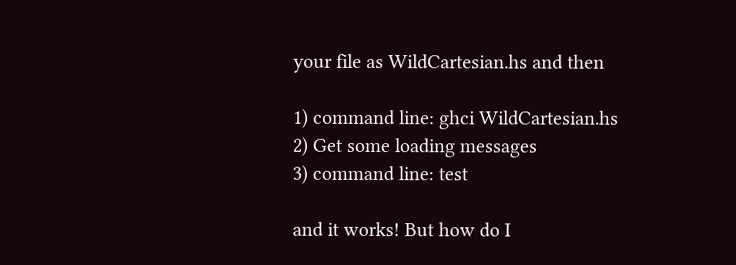your file as WildCartesian.hs and then

1) command line: ghci WildCartesian.hs
2) Get some loading messages
3) command line: test

and it works! But how do I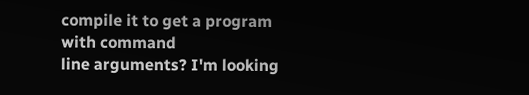compile it to get a program with command
line arguments? I'm looking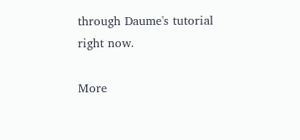through Daume's tutorial right now.

More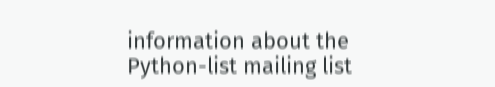information about the Python-list mailing list